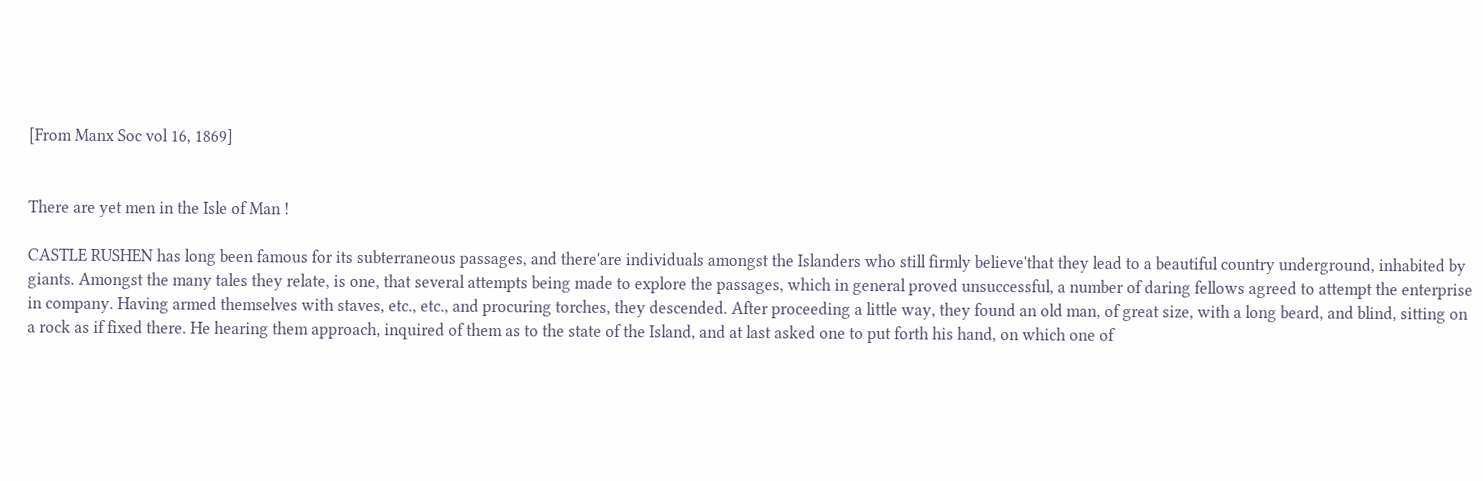[From Manx Soc vol 16, 1869]


There are yet men in the Isle of Man !

CASTLE RUSHEN has long been famous for its subterraneous passages, and there'are individuals amongst the Islanders who still firmly believe'that they lead to a beautiful country underground, inhabited by giants. Amongst the many tales they relate, is one, that several attempts being made to explore the passages, which in general proved unsuccessful, a number of daring fellows agreed to attempt the enterprise in company. Having armed themselves with staves, etc., etc., and procuring torches, they descended. After proceeding a little way, they found an old man, of great size, with a long beard, and blind, sitting on a rock as if fixed there. He hearing them approach, inquired of them as to the state of the Island, and at last asked one to put forth his hand, on which one of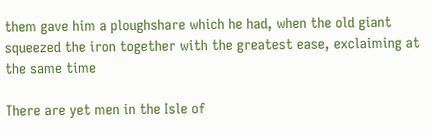them gave him a ploughshare which he had, when the old giant squeezed the iron together with the greatest ease, exclaiming at the same time

There are yet men in the Isle of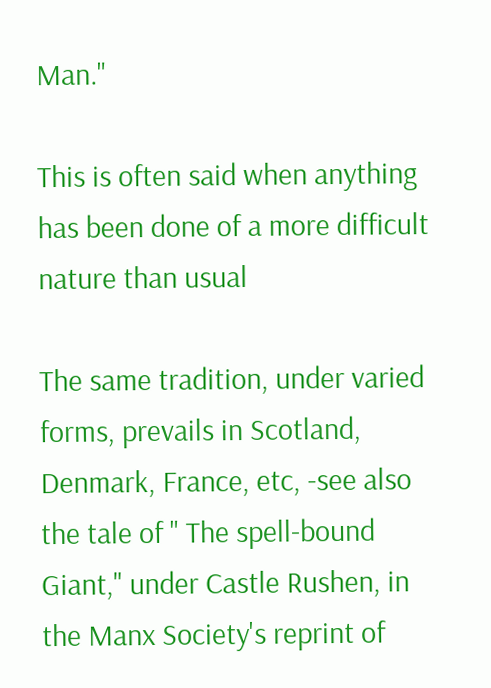Man."

This is often said when anything has been done of a more difficult nature than usual

The same tradition, under varied forms, prevails in Scotland, Denmark, France, etc, -see also the tale of " The spell-bound Giant," under Castle Rushen, in the Manx Society's reprint of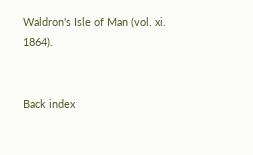Waldron's Isle of Man (vol. xi. 1864).


Back index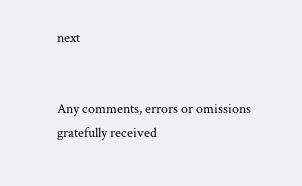next


Any comments, errors or omissions gratefully received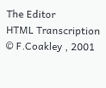The Editor
HTML Transcription © F.Coakley , 2001